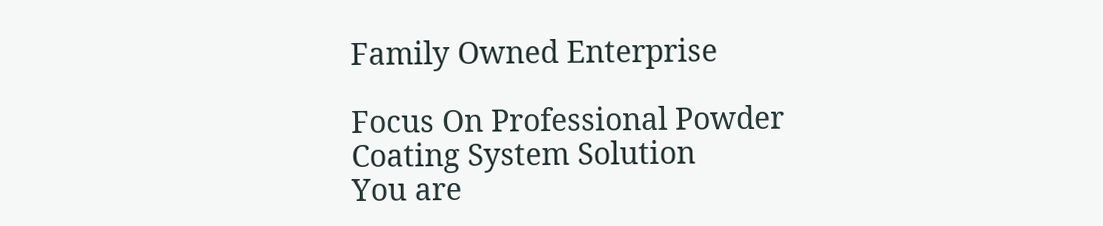Family Owned Enterprise

Focus On Professional Powder Coating System Solution
You are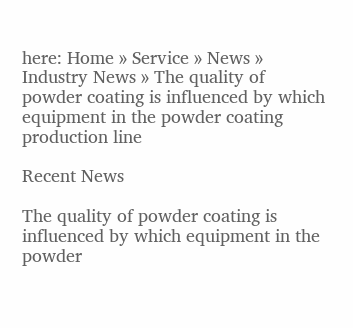here: Home » Service » News » Industry News » The quality of powder coating is influenced by which equipment in the powder coating production line

Recent News

The quality of powder coating is influenced by which equipment in the powder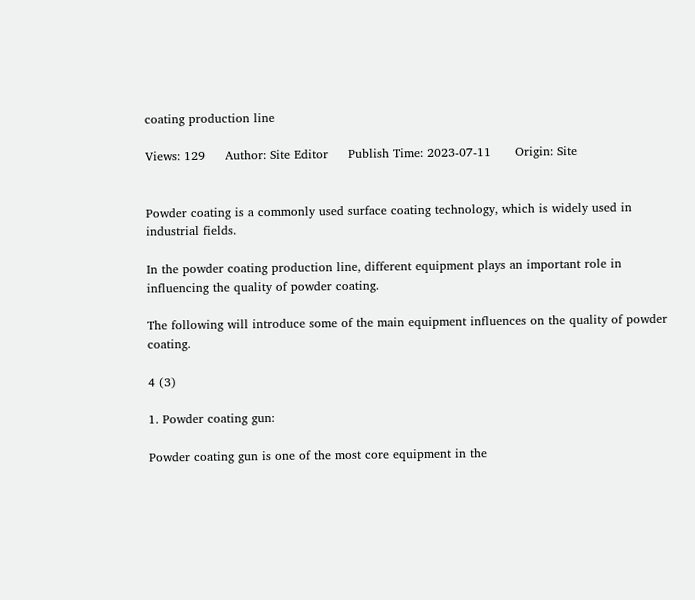coating production line

Views: 129     Author: Site Editor     Publish Time: 2023-07-11      Origin: Site


Powder coating is a commonly used surface coating technology, which is widely used in industrial fields.

In the powder coating production line, different equipment plays an important role in influencing the quality of powder coating.

The following will introduce some of the main equipment influences on the quality of powder coating.

4 (3)

1. Powder coating gun:

Powder coating gun is one of the most core equipment in the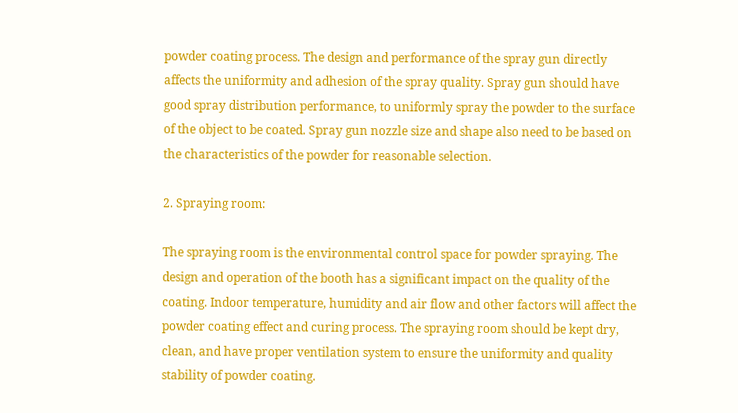powder coating process. The design and performance of the spray gun directly affects the uniformity and adhesion of the spray quality. Spray gun should have good spray distribution performance, to uniformly spray the powder to the surface of the object to be coated. Spray gun nozzle size and shape also need to be based on the characteristics of the powder for reasonable selection.

2. Spraying room:

The spraying room is the environmental control space for powder spraying. The design and operation of the booth has a significant impact on the quality of the coating. Indoor temperature, humidity and air flow and other factors will affect the powder coating effect and curing process. The spraying room should be kept dry, clean, and have proper ventilation system to ensure the uniformity and quality stability of powder coating.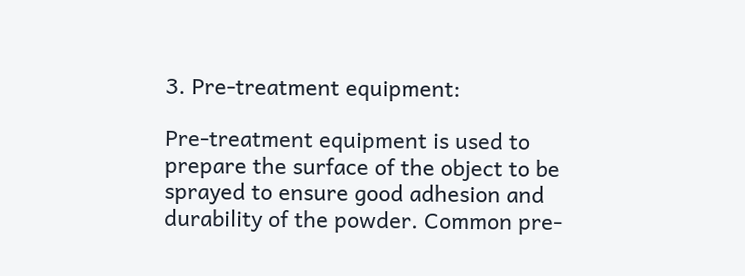3. Pre-treatment equipment:

Pre-treatment equipment is used to prepare the surface of the object to be sprayed to ensure good adhesion and durability of the powder. Common pre-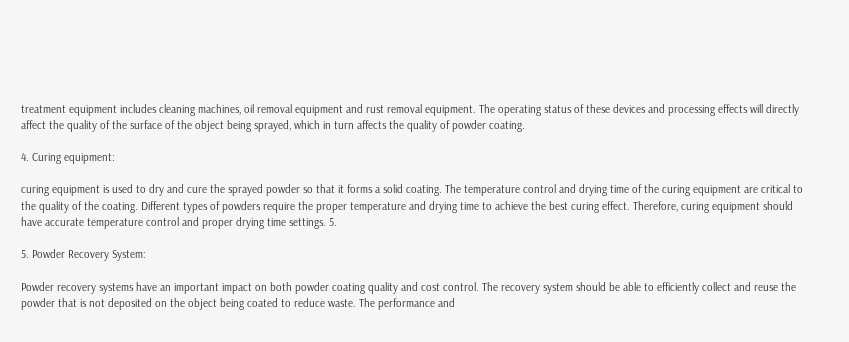treatment equipment includes cleaning machines, oil removal equipment and rust removal equipment. The operating status of these devices and processing effects will directly affect the quality of the surface of the object being sprayed, which in turn affects the quality of powder coating.

4. Curing equipment:

curing equipment is used to dry and cure the sprayed powder so that it forms a solid coating. The temperature control and drying time of the curing equipment are critical to the quality of the coating. Different types of powders require the proper temperature and drying time to achieve the best curing effect. Therefore, curing equipment should have accurate temperature control and proper drying time settings. 5.

5. Powder Recovery System:

Powder recovery systems have an important impact on both powder coating quality and cost control. The recovery system should be able to efficiently collect and reuse the powder that is not deposited on the object being coated to reduce waste. The performance and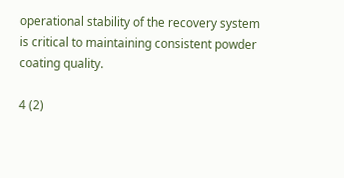operational stability of the recovery system is critical to maintaining consistent powder coating quality.

4 (2)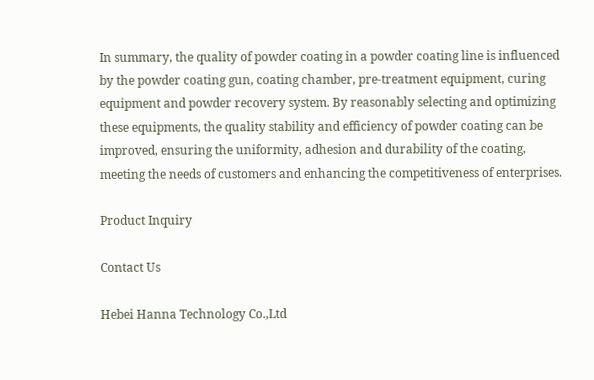In summary, the quality of powder coating in a powder coating line is influenced by the powder coating gun, coating chamber, pre-treatment equipment, curing equipment and powder recovery system. By reasonably selecting and optimizing these equipments, the quality stability and efficiency of powder coating can be improved, ensuring the uniformity, adhesion and durability of the coating, meeting the needs of customers and enhancing the competitiveness of enterprises.

Product Inquiry

Contact Us

Hebei Hanna Technology Co.,Ltd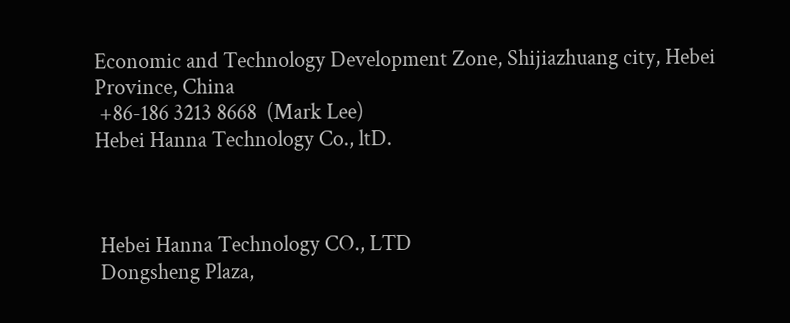Economic and Technology Development Zone, Shijiazhuang city, Hebei Province, China
 +86-186 3213 8668  (Mark Lee)
Hebei Hanna Technology Co., ltD.



 Hebei Hanna Technology CO., LTD
 Dongsheng Plaza,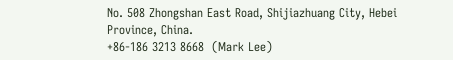No. 508 Zhongshan East Road, Shijiazhuang City, Hebei Province, China.
+86-186 3213 8668  (Mark Lee)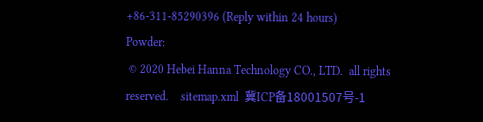+86-311-85290396 (Reply within 24 hours)                                                  Powder:
 © 2020 Hebei Hanna Technology CO., LTD.  all rights reserved.    sitemap.xml  冀ICP备18001507号-1